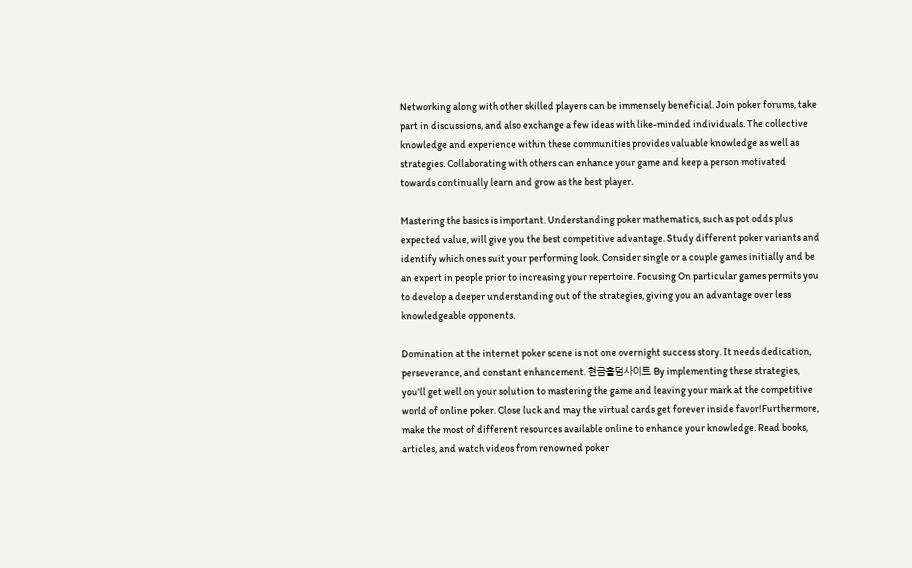Networking along with other skilled players can be immensely beneficial. Join poker forums, take part in discussions, and also exchange a few ideas with like-minded individuals. The collective knowledge and experience within these communities provides valuable knowledge as well as strategies. Collaborating with others can enhance your game and keep a person motivated towards continually learn and grow as the best player.

Mastering the basics is important. Understanding poker mathematics, such as pot odds plus expected value, will give you the best competitive advantage. Study different poker variants and identify which ones suit your performing look. Consider single or a couple games initially and be an expert in people prior to increasing your repertoire. Focusing On particular games permits you to develop a deeper understanding out of the strategies, giving you an advantage over less knowledgeable opponents.

Domination at the internet poker scene is not one overnight success story. It needs dedication, perseverance, and constant enhancement. 현금홀덤사이트 By implementing these strategies, you'll get well on your solution to mastering the game and leaving your mark at the competitive world of online poker. Close luck and may the virtual cards get forever inside favor!Furthermore, make the most of different resources available online to enhance your knowledge. Read books, articles, and watch videos from renowned poker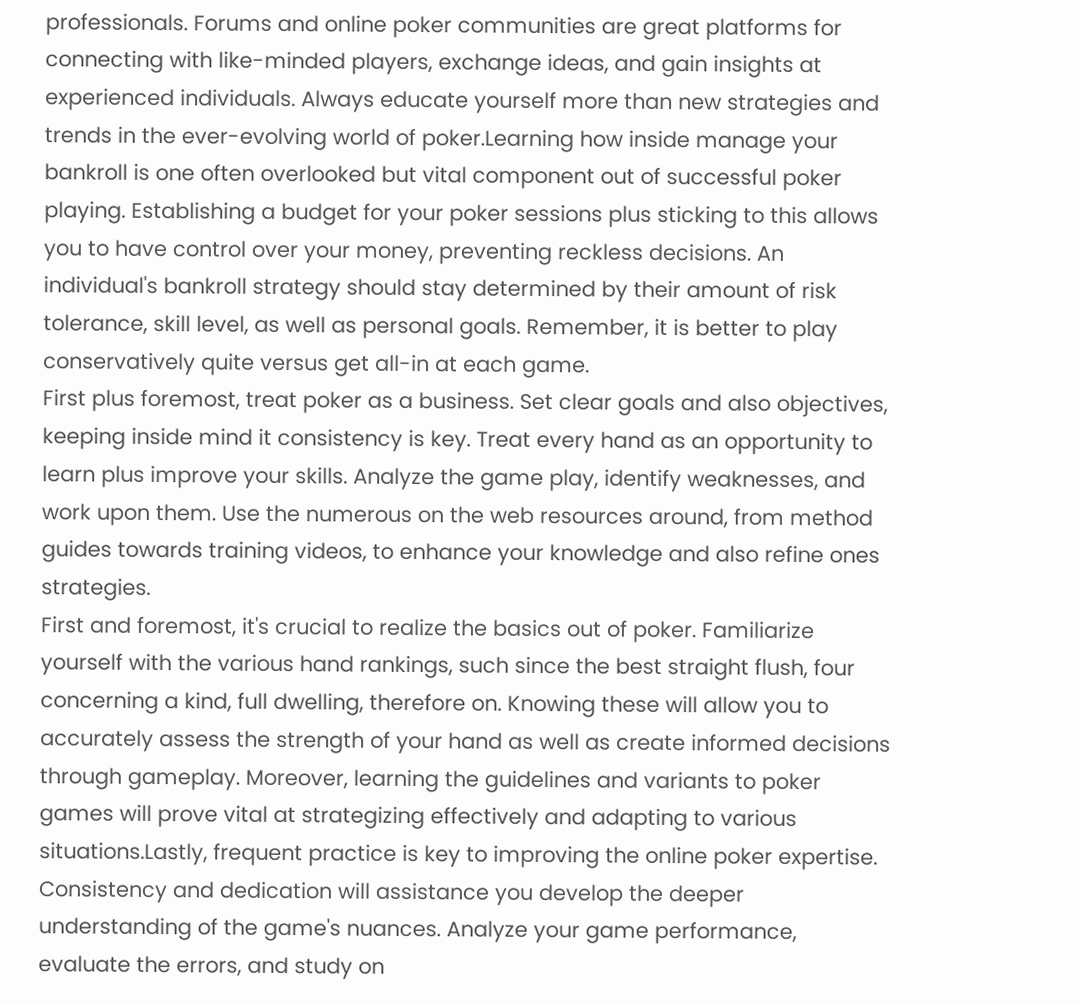professionals. Forums and online poker communities are great platforms for connecting with like-minded players, exchange ideas, and gain insights at experienced individuals. Always educate yourself more than new strategies and trends in the ever-evolving world of poker.Learning how inside manage your bankroll is one often overlooked but vital component out of successful poker playing. Establishing a budget for your poker sessions plus sticking to this allows you to have control over your money, preventing reckless decisions. An individual's bankroll strategy should stay determined by their amount of risk tolerance, skill level, as well as personal goals. Remember, it is better to play conservatively quite versus get all-in at each game.
First plus foremost, treat poker as a business. Set clear goals and also objectives, keeping inside mind it consistency is key. Treat every hand as an opportunity to learn plus improve your skills. Analyze the game play, identify weaknesses, and work upon them. Use the numerous on the web resources around, from method guides towards training videos, to enhance your knowledge and also refine ones strategies.
First and foremost, it's crucial to realize the basics out of poker. Familiarize yourself with the various hand rankings, such since the best straight flush, four concerning a kind, full dwelling, therefore on. Knowing these will allow you to accurately assess the strength of your hand as well as create informed decisions through gameplay. Moreover, learning the guidelines and variants to poker games will prove vital at strategizing effectively and adapting to various situations.Lastly, frequent practice is key to improving the online poker expertise. Consistency and dedication will assistance you develop the deeper understanding of the game's nuances. Analyze your game performance, evaluate the errors, and study on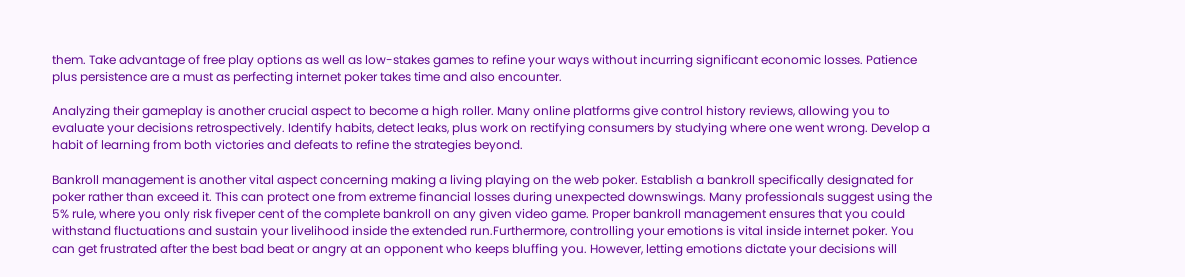them. Take advantage of free play options as well as low-stakes games to refine your ways without incurring significant economic losses. Patience plus persistence are a must as perfecting internet poker takes time and also encounter.

Analyzing their gameplay is another crucial aspect to become a high roller. Many online platforms give control history reviews, allowing you to evaluate your decisions retrospectively. Identify habits, detect leaks, plus work on rectifying consumers by studying where one went wrong. Develop a habit of learning from both victories and defeats to refine the strategies beyond.

Bankroll management is another vital aspect concerning making a living playing on the web poker. Establish a bankroll specifically designated for poker rather than exceed it. This can protect one from extreme financial losses during unexpected downswings. Many professionals suggest using the 5% rule, where you only risk fiveper cent of the complete bankroll on any given video game. Proper bankroll management ensures that you could withstand fluctuations and sustain your livelihood inside the extended run.Furthermore, controlling your emotions is vital inside internet poker. You can get frustrated after the best bad beat or angry at an opponent who keeps bluffing you. However, letting emotions dictate your decisions will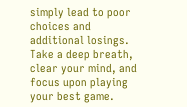simply lead to poor choices and additional losings. Take a deep breath, clear your mind, and focus upon playing your best game.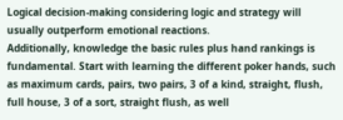Logical decision-making considering logic and strategy will usually outperform emotional reactions.
Additionally, knowledge the basic rules plus hand rankings is fundamental. Start with learning the different poker hands, such as maximum cards, pairs, two pairs, 3 of a kind, straight, flush, full house, 3 of a sort, straight flush, as well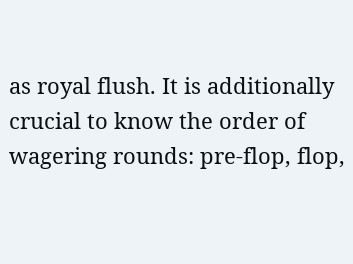as royal flush. It is additionally crucial to know the order of wagering rounds: pre-flop, flop,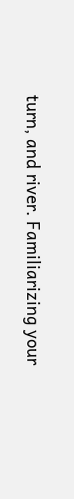turn, and river. Familiarizing your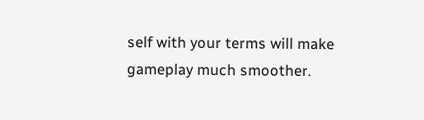self with your terms will make gameplay much smoother.